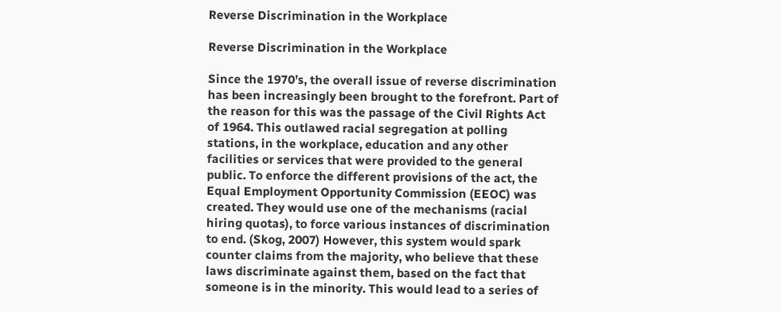Reverse Discrimination in the Workplace

Reverse Discrimination in the Workplace

Since the 1970’s, the overall issue of reverse discrimination has been increasingly been brought to the forefront. Part of the reason for this was the passage of the Civil Rights Act of 1964. This outlawed racial segregation at polling stations, in the workplace, education and any other facilities or services that were provided to the general public. To enforce the different provisions of the act, the Equal Employment Opportunity Commission (EEOC) was created. They would use one of the mechanisms (racial hiring quotas), to force various instances of discrimination to end. (Skog, 2007) However, this system would spark counter claims from the majority, who believe that these laws discriminate against them, based on the fact that someone is in the minority. This would lead to a series of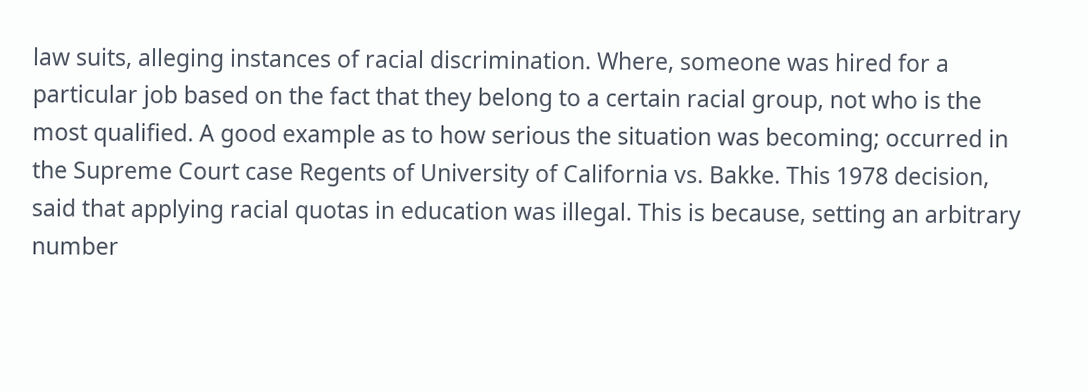law suits, alleging instances of racial discrimination. Where, someone was hired for a particular job based on the fact that they belong to a certain racial group, not who is the most qualified. A good example as to how serious the situation was becoming; occurred in the Supreme Court case Regents of University of California vs. Bakke. This 1978 decision, said that applying racial quotas in education was illegal. This is because, setting an arbitrary number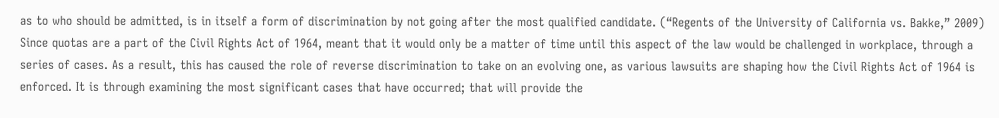as to who should be admitted, is in itself a form of discrimination by not going after the most qualified candidate. (“Regents of the University of California vs. Bakke,” 2009) Since quotas are a part of the Civil Rights Act of 1964, meant that it would only be a matter of time until this aspect of the law would be challenged in workplace, through a series of cases. As a result, this has caused the role of reverse discrimination to take on an evolving one, as various lawsuits are shaping how the Civil Rights Act of 1964 is enforced. It is through examining the most significant cases that have occurred; that will provide the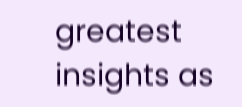greatest insights as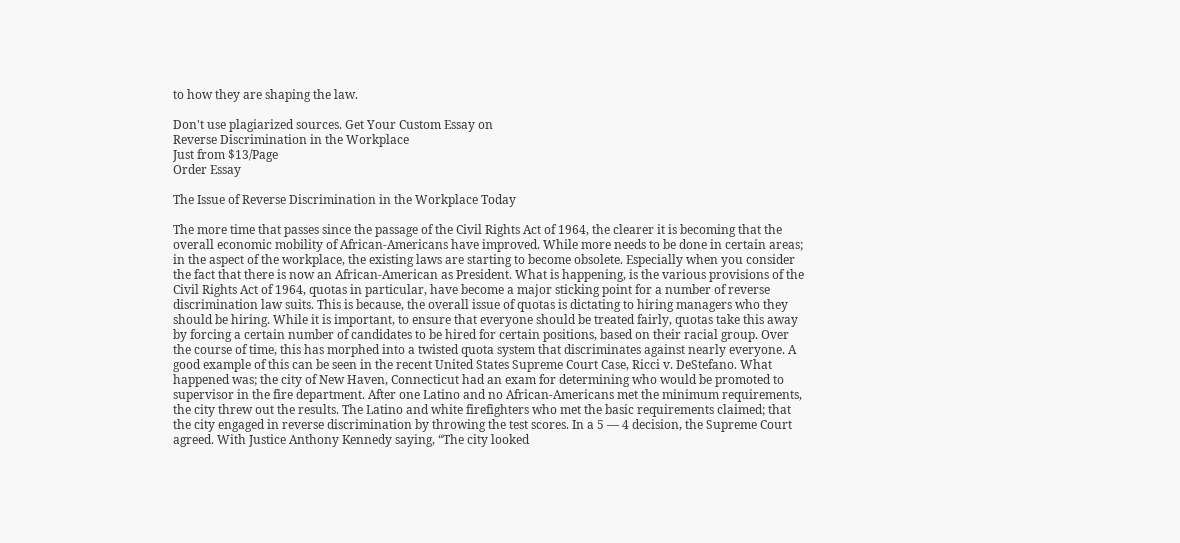to how they are shaping the law.

Don't use plagiarized sources. Get Your Custom Essay on
Reverse Discrimination in the Workplace
Just from $13/Page
Order Essay

The Issue of Reverse Discrimination in the Workplace Today

The more time that passes since the passage of the Civil Rights Act of 1964, the clearer it is becoming that the overall economic mobility of African-Americans have improved. While more needs to be done in certain areas; in the aspect of the workplace, the existing laws are starting to become obsolete. Especially when you consider the fact that there is now an African-American as President. What is happening, is the various provisions of the Civil Rights Act of 1964, quotas in particular, have become a major sticking point for a number of reverse discrimination law suits. This is because, the overall issue of quotas is dictating to hiring managers who they should be hiring. While it is important, to ensure that everyone should be treated fairly, quotas take this away by forcing a certain number of candidates to be hired for certain positions, based on their racial group. Over the course of time, this has morphed into a twisted quota system that discriminates against nearly everyone. A good example of this can be seen in the recent United States Supreme Court Case, Ricci v. DeStefano. What happened was; the city of New Haven, Connecticut had an exam for determining who would be promoted to supervisor in the fire department. After one Latino and no African-Americans met the minimum requirements, the city threw out the results. The Latino and white firefighters who met the basic requirements claimed; that the city engaged in reverse discrimination by throwing the test scores. In a 5 — 4 decision, the Supreme Court agreed. With Justice Anthony Kennedy saying, “The city looked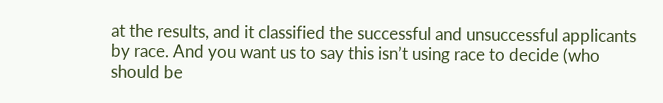at the results, and it classified the successful and unsuccessful applicants by race. And you want us to say this isn’t using race to decide (who should be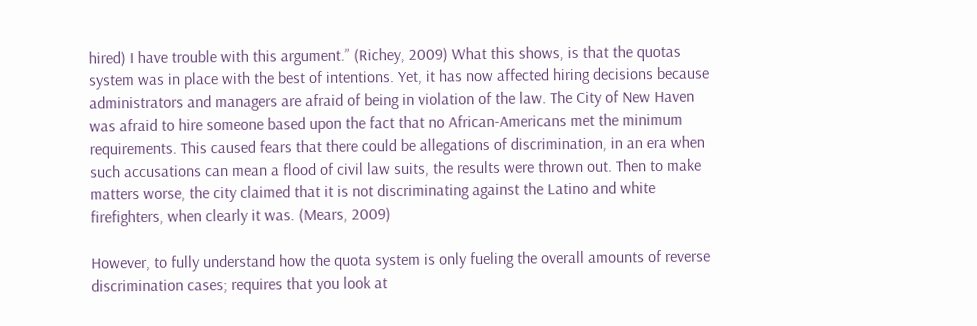hired) I have trouble with this argument.” (Richey, 2009) What this shows, is that the quotas system was in place with the best of intentions. Yet, it has now affected hiring decisions because administrators and managers are afraid of being in violation of the law. The City of New Haven was afraid to hire someone based upon the fact that no African-Americans met the minimum requirements. This caused fears that there could be allegations of discrimination, in an era when such accusations can mean a flood of civil law suits, the results were thrown out. Then to make matters worse, the city claimed that it is not discriminating against the Latino and white firefighters, when clearly it was. (Mears, 2009)

However, to fully understand how the quota system is only fueling the overall amounts of reverse discrimination cases; requires that you look at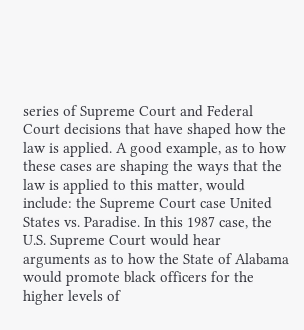series of Supreme Court and Federal Court decisions that have shaped how the law is applied. A good example, as to how these cases are shaping the ways that the law is applied to this matter, would include: the Supreme Court case United States vs. Paradise. In this 1987 case, the U.S. Supreme Court would hear arguments as to how the State of Alabama would promote black officers for the higher levels of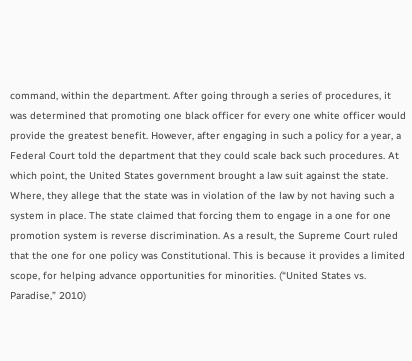command, within the department. After going through a series of procedures, it was determined that promoting one black officer for every one white officer would provide the greatest benefit. However, after engaging in such a policy for a year, a Federal Court told the department that they could scale back such procedures. At which point, the United States government brought a law suit against the state. Where, they allege that the state was in violation of the law by not having such a system in place. The state claimed that forcing them to engage in a one for one promotion system is reverse discrimination. As a result, the Supreme Court ruled that the one for one policy was Constitutional. This is because it provides a limited scope, for helping advance opportunities for minorities. (“United States vs. Paradise,” 2010)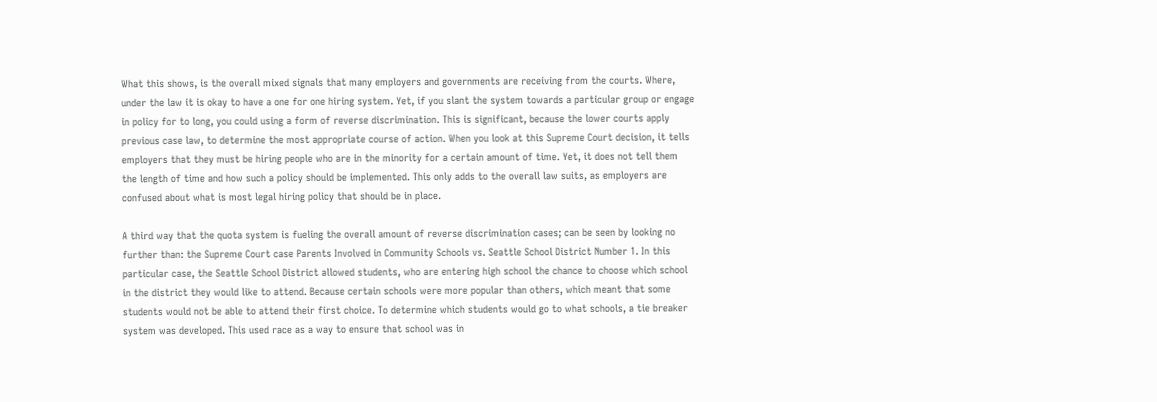What this shows, is the overall mixed signals that many employers and governments are receiving from the courts. Where, under the law it is okay to have a one for one hiring system. Yet, if you slant the system towards a particular group or engage in policy for to long, you could using a form of reverse discrimination. This is significant, because the lower courts apply previous case law, to determine the most appropriate course of action. When you look at this Supreme Court decision, it tells employers that they must be hiring people who are in the minority for a certain amount of time. Yet, it does not tell them the length of time and how such a policy should be implemented. This only adds to the overall law suits, as employers are confused about what is most legal hiring policy that should be in place.

A third way that the quota system is fueling the overall amount of reverse discrimination cases; can be seen by looking no further than: the Supreme Court case Parents Involved in Community Schools vs. Seattle School District Number 1. In this particular case, the Seattle School District allowed students, who are entering high school the chance to choose which school in the district they would like to attend. Because certain schools were more popular than others, which meant that some students would not be able to attend their first choice. To determine which students would go to what schools, a tie breaker system was developed. This used race as a way to ensure that school was in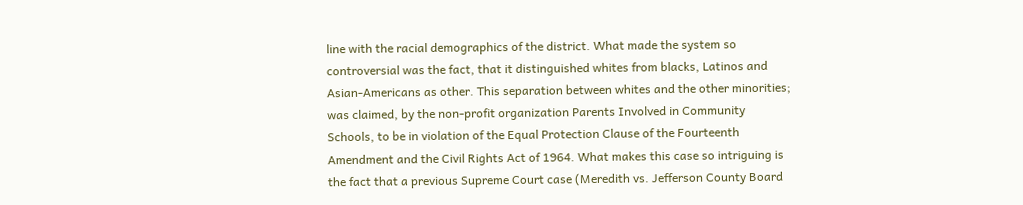line with the racial demographics of the district. What made the system so controversial was the fact, that it distinguished whites from blacks, Latinos and Asian-Americans as other. This separation between whites and the other minorities; was claimed, by the non-profit organization Parents Involved in Community Schools, to be in violation of the Equal Protection Clause of the Fourteenth Amendment and the Civil Rights Act of 1964. What makes this case so intriguing is the fact that a previous Supreme Court case (Meredith vs. Jefferson County Board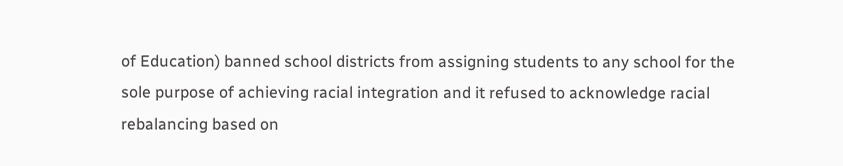of Education) banned school districts from assigning students to any school for the sole purpose of achieving racial integration and it refused to acknowledge racial rebalancing based on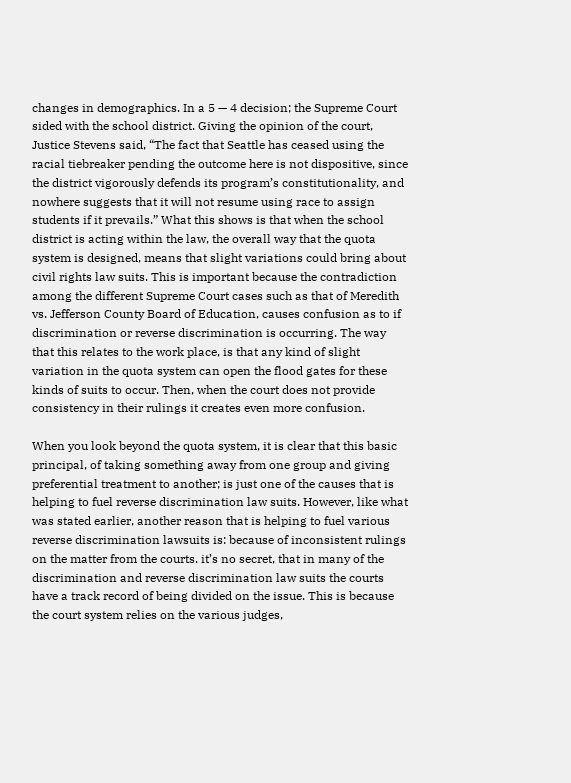changes in demographics. In a 5 — 4 decision; the Supreme Court sided with the school district. Giving the opinion of the court, Justice Stevens said, “The fact that Seattle has ceased using the racial tiebreaker pending the outcome here is not dispositive, since the district vigorously defends its program’s constitutionality, and nowhere suggests that it will not resume using race to assign students if it prevails.” What this shows is that when the school district is acting within the law, the overall way that the quota system is designed, means that slight variations could bring about civil rights law suits. This is important because the contradiction among the different Supreme Court cases such as that of Meredith vs. Jefferson County Board of Education, causes confusion as to if discrimination or reverse discrimination is occurring. The way that this relates to the work place, is that any kind of slight variation in the quota system can open the flood gates for these kinds of suits to occur. Then, when the court does not provide consistency in their rulings it creates even more confusion.

When you look beyond the quota system, it is clear that this basic principal, of taking something away from one group and giving preferential treatment to another; is just one of the causes that is helping to fuel reverse discrimination law suits. However, like what was stated earlier, another reason that is helping to fuel various reverse discrimination lawsuits is: because of inconsistent rulings on the matter from the courts. it’s no secret, that in many of the discrimination and reverse discrimination law suits the courts have a track record of being divided on the issue. This is because the court system relies on the various judges,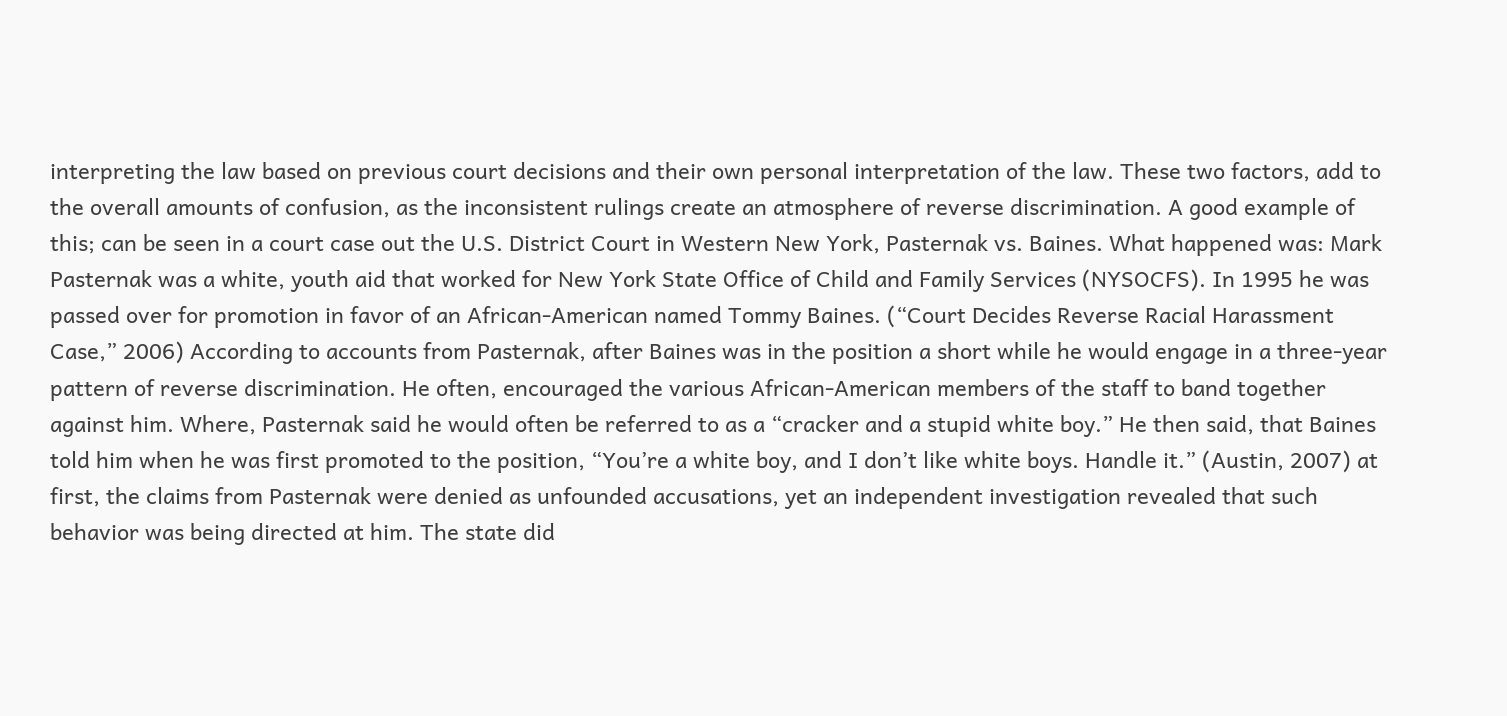interpreting the law based on previous court decisions and their own personal interpretation of the law. These two factors, add to the overall amounts of confusion, as the inconsistent rulings create an atmosphere of reverse discrimination. A good example of this; can be seen in a court case out the U.S. District Court in Western New York, Pasternak vs. Baines. What happened was: Mark Pasternak was a white, youth aid that worked for New York State Office of Child and Family Services (NYSOCFS). In 1995 he was passed over for promotion in favor of an African-American named Tommy Baines. (“Court Decides Reverse Racial Harassment Case,” 2006) According to accounts from Pasternak, after Baines was in the position a short while he would engage in a three-year pattern of reverse discrimination. He often, encouraged the various African-American members of the staff to band together against him. Where, Pasternak said he would often be referred to as a “cracker and a stupid white boy.” He then said, that Baines told him when he was first promoted to the position, “You’re a white boy, and I don’t like white boys. Handle it.” (Austin, 2007) at first, the claims from Pasternak were denied as unfounded accusations, yet an independent investigation revealed that such behavior was being directed at him. The state did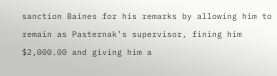sanction Baines for his remarks by allowing him to remain as Pasternak’s supervisor, fining him $2,000.00 and giving him a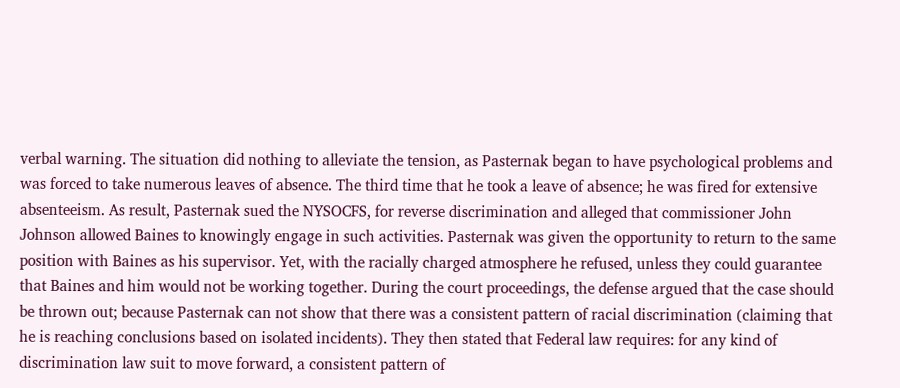verbal warning. The situation did nothing to alleviate the tension, as Pasternak began to have psychological problems and was forced to take numerous leaves of absence. The third time that he took a leave of absence; he was fired for extensive absenteeism. As result, Pasternak sued the NYSOCFS, for reverse discrimination and alleged that commissioner John Johnson allowed Baines to knowingly engage in such activities. Pasternak was given the opportunity to return to the same position with Baines as his supervisor. Yet, with the racially charged atmosphere he refused, unless they could guarantee that Baines and him would not be working together. During the court proceedings, the defense argued that the case should be thrown out; because Pasternak can not show that there was a consistent pattern of racial discrimination (claiming that he is reaching conclusions based on isolated incidents). They then stated that Federal law requires: for any kind of discrimination law suit to move forward, a consistent pattern of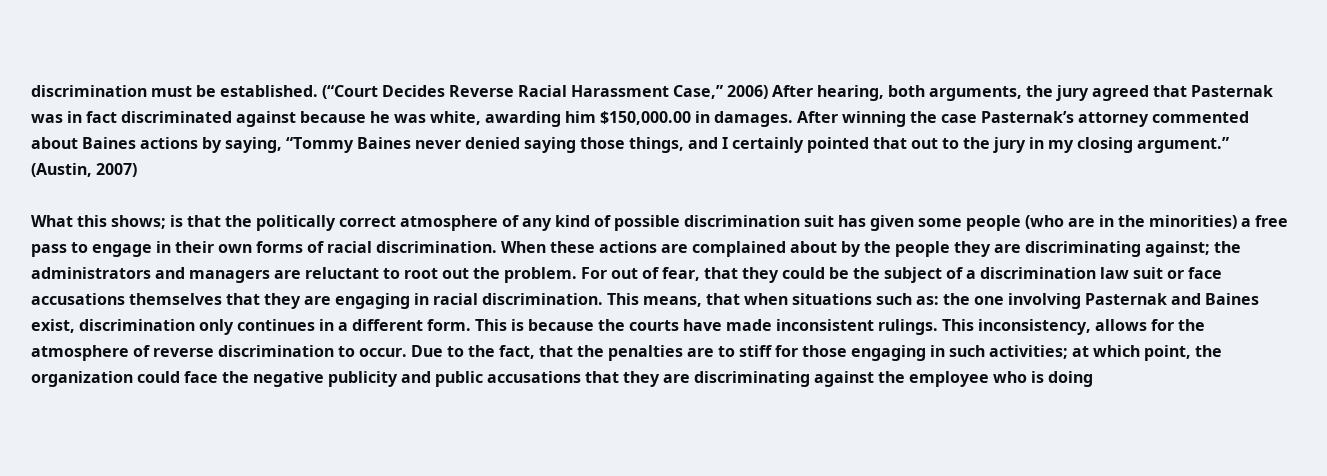discrimination must be established. (“Court Decides Reverse Racial Harassment Case,” 2006) After hearing, both arguments, the jury agreed that Pasternak was in fact discriminated against because he was white, awarding him $150,000.00 in damages. After winning the case Pasternak’s attorney commented about Baines actions by saying, “Tommy Baines never denied saying those things, and I certainly pointed that out to the jury in my closing argument.” (Austin, 2007)

What this shows; is that the politically correct atmosphere of any kind of possible discrimination suit has given some people (who are in the minorities) a free pass to engage in their own forms of racial discrimination. When these actions are complained about by the people they are discriminating against; the administrators and managers are reluctant to root out the problem. For out of fear, that they could be the subject of a discrimination law suit or face accusations themselves that they are engaging in racial discrimination. This means, that when situations such as: the one involving Pasternak and Baines exist, discrimination only continues in a different form. This is because the courts have made inconsistent rulings. This inconsistency, allows for the atmosphere of reverse discrimination to occur. Due to the fact, that the penalties are to stiff for those engaging in such activities; at which point, the organization could face the negative publicity and public accusations that they are discriminating against the employee who is doing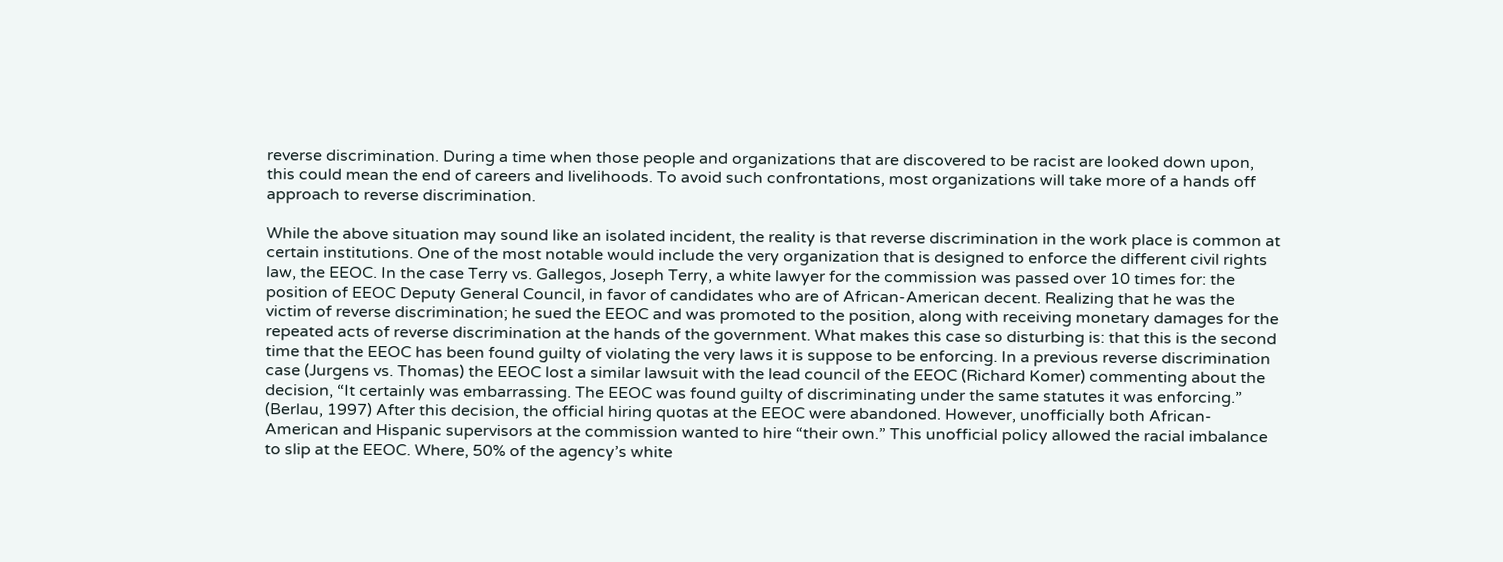reverse discrimination. During a time when those people and organizations that are discovered to be racist are looked down upon, this could mean the end of careers and livelihoods. To avoid such confrontations, most organizations will take more of a hands off approach to reverse discrimination.

While the above situation may sound like an isolated incident, the reality is that reverse discrimination in the work place is common at certain institutions. One of the most notable would include the very organization that is designed to enforce the different civil rights law, the EEOC. In the case Terry vs. Gallegos, Joseph Terry, a white lawyer for the commission was passed over 10 times for: the position of EEOC Deputy General Council, in favor of candidates who are of African-American decent. Realizing that he was the victim of reverse discrimination; he sued the EEOC and was promoted to the position, along with receiving monetary damages for the repeated acts of reverse discrimination at the hands of the government. What makes this case so disturbing is: that this is the second time that the EEOC has been found guilty of violating the very laws it is suppose to be enforcing. In a previous reverse discrimination case (Jurgens vs. Thomas) the EEOC lost a similar lawsuit with the lead council of the EEOC (Richard Komer) commenting about the decision, “It certainly was embarrassing. The EEOC was found guilty of discriminating under the same statutes it was enforcing.” (Berlau, 1997) After this decision, the official hiring quotas at the EEOC were abandoned. However, unofficially both African-American and Hispanic supervisors at the commission wanted to hire “their own.” This unofficial policy allowed the racial imbalance to slip at the EEOC. Where, 50% of the agency’s white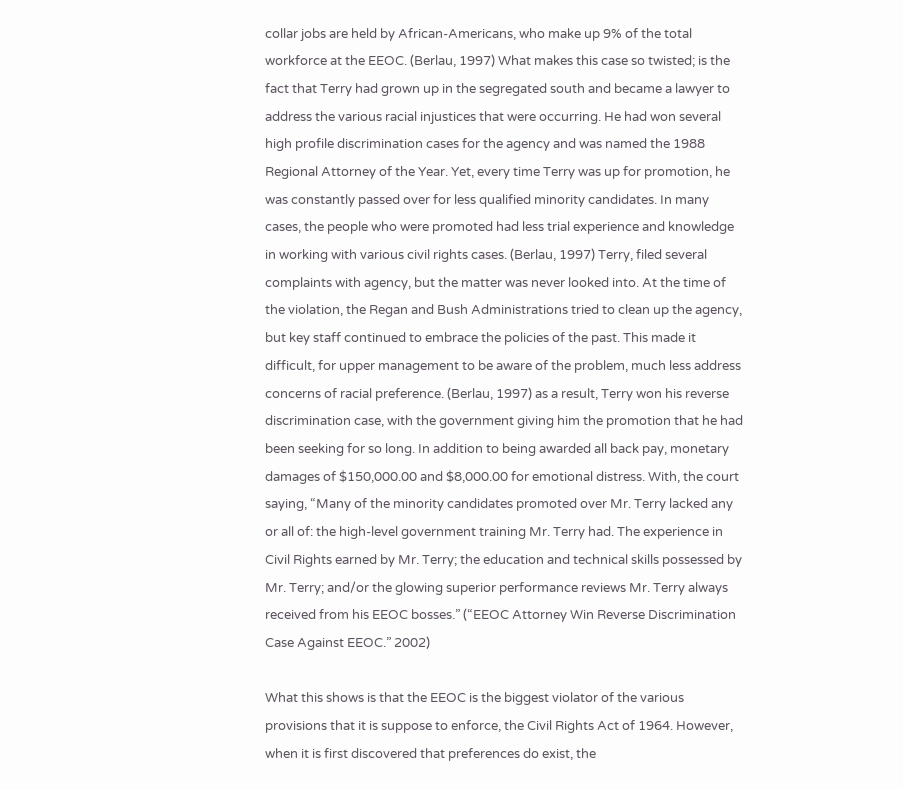collar jobs are held by African-Americans, who make up 9% of the total workforce at the EEOC. (Berlau, 1997) What makes this case so twisted; is the fact that Terry had grown up in the segregated south and became a lawyer to address the various racial injustices that were occurring. He had won several high profile discrimination cases for the agency and was named the 1988 Regional Attorney of the Year. Yet, every time Terry was up for promotion, he was constantly passed over for less qualified minority candidates. In many cases, the people who were promoted had less trial experience and knowledge in working with various civil rights cases. (Berlau, 1997) Terry, filed several complaints with agency, but the matter was never looked into. At the time of the violation, the Regan and Bush Administrations tried to clean up the agency, but key staff continued to embrace the policies of the past. This made it difficult, for upper management to be aware of the problem, much less address concerns of racial preference. (Berlau, 1997) as a result, Terry won his reverse discrimination case, with the government giving him the promotion that he had been seeking for so long. In addition to being awarded all back pay, monetary damages of $150,000.00 and $8,000.00 for emotional distress. With, the court saying, “Many of the minority candidates promoted over Mr. Terry lacked any or all of: the high-level government training Mr. Terry had. The experience in Civil Rights earned by Mr. Terry; the education and technical skills possessed by Mr. Terry; and/or the glowing superior performance reviews Mr. Terry always received from his EEOC bosses.” (“EEOC Attorney Win Reverse Discrimination Case Against EEOC.” 2002)

What this shows is that the EEOC is the biggest violator of the various provisions that it is suppose to enforce, the Civil Rights Act of 1964. However, when it is first discovered that preferences do exist, the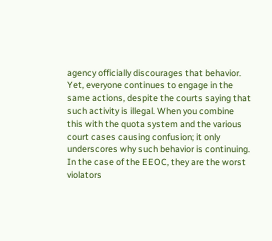agency officially discourages that behavior. Yet, everyone continues to engage in the same actions, despite the courts saying that such activity is illegal. When you combine this with the quota system and the various court cases causing confusion; it only underscores why such behavior is continuing. In the case of the EEOC, they are the worst violators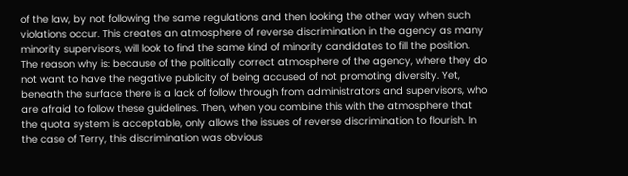of the law, by not following the same regulations and then looking the other way when such violations occur. This creates an atmosphere of reverse discrimination in the agency as many minority supervisors, will look to find the same kind of minority candidates to fill the position. The reason why is: because of the politically correct atmosphere of the agency, where they do not want to have the negative publicity of being accused of not promoting diversity. Yet, beneath the surface there is a lack of follow through from administrators and supervisors, who are afraid to follow these guidelines. Then, when you combine this with the atmosphere that the quota system is acceptable, only allows the issues of reverse discrimination to flourish. In the case of Terry, this discrimination was obvious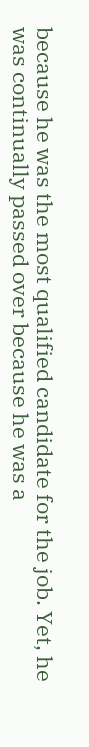because he was the most qualified candidate for the job. Yet, he was continually passed over because he was a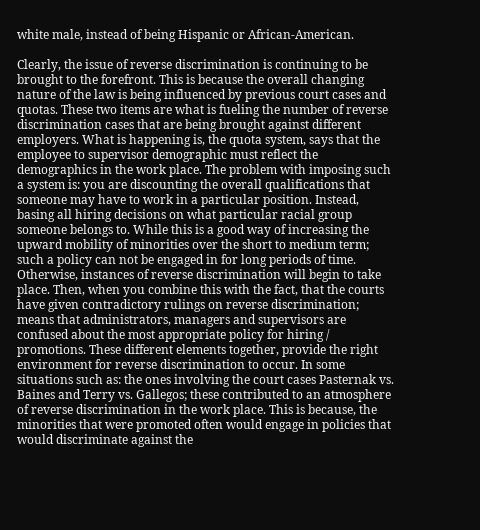white male, instead of being Hispanic or African-American.

Clearly, the issue of reverse discrimination is continuing to be brought to the forefront. This is because the overall changing nature of the law is being influenced by previous court cases and quotas. These two items are what is fueling the number of reverse discrimination cases that are being brought against different employers. What is happening is, the quota system, says that the employee to supervisor demographic must reflect the demographics in the work place. The problem with imposing such a system is: you are discounting the overall qualifications that someone may have to work in a particular position. Instead, basing all hiring decisions on what particular racial group someone belongs to. While this is a good way of increasing the upward mobility of minorities over the short to medium term; such a policy can not be engaged in for long periods of time. Otherwise, instances of reverse discrimination will begin to take place. Then, when you combine this with the fact, that the courts have given contradictory rulings on reverse discrimination; means that administrators, managers and supervisors are confused about the most appropriate policy for hiring / promotions. These different elements together, provide the right environment for reverse discrimination to occur. In some situations such as: the ones involving the court cases Pasternak vs. Baines and Terry vs. Gallegos; these contributed to an atmosphere of reverse discrimination in the work place. This is because, the minorities that were promoted often would engage in policies that would discriminate against the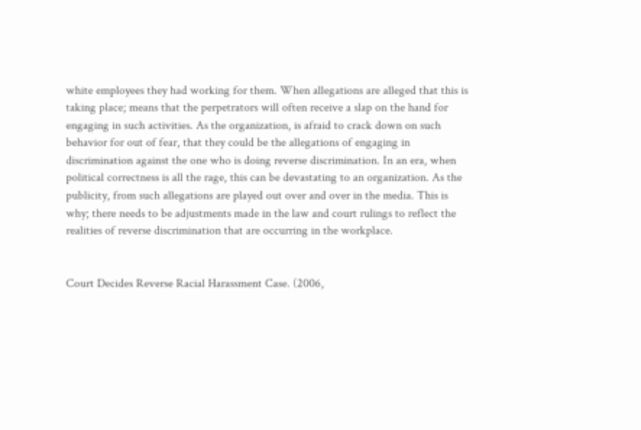white employees they had working for them. When allegations are alleged that this is taking place; means that the perpetrators will often receive a slap on the hand for engaging in such activities. As the organization, is afraid to crack down on such behavior for out of fear, that they could be the allegations of engaging in discrimination against the one who is doing reverse discrimination. In an era, when political correctness is all the rage, this can be devastating to an organization. As the publicity, from such allegations are played out over and over in the media. This is why; there needs to be adjustments made in the law and court rulings to reflect the realities of reverse discrimination that are occurring in the workplace.


Court Decides Reverse Racial Harassment Case. (2006,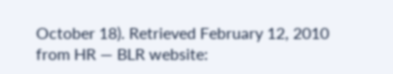October 18). Retrieved February 12, 2010 from HR — BLR website: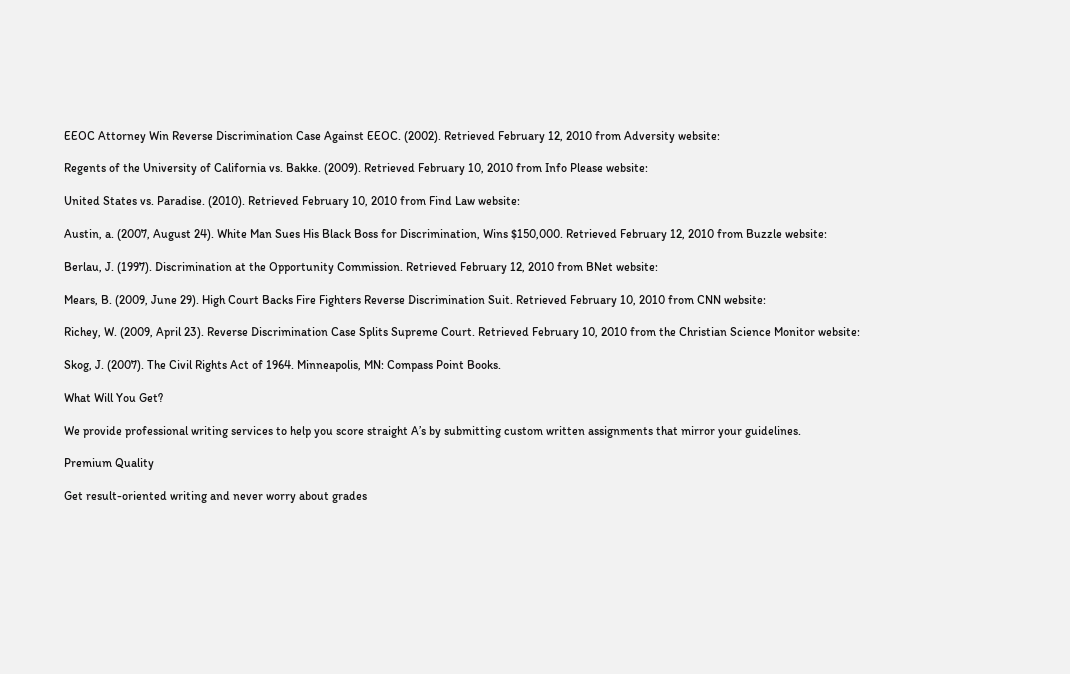EEOC Attorney Win Reverse Discrimination Case Against EEOC. (2002). Retrieved February 12, 2010 from Adversity website:

Regents of the University of California vs. Bakke. (2009). Retrieved February 10, 2010 from Info Please website:

United States vs. Paradise. (2010). Retrieved February 10, 2010 from Find Law website:

Austin, a. (2007, August 24). White Man Sues His Black Boss for Discrimination, Wins $150,000. Retrieved February 12, 2010 from Buzzle website:

Berlau, J. (1997). Discrimination at the Opportunity Commission. Retrieved February 12, 2010 from BNet website:

Mears, B. (2009, June 29). High Court Backs Fire Fighters Reverse Discrimination Suit. Retrieved February 10, 2010 from CNN website:

Richey, W. (2009, April 23). Reverse Discrimination Case Splits Supreme Court. Retrieved February 10, 2010 from the Christian Science Monitor website:

Skog, J. (2007). The Civil Rights Act of 1964. Minneapolis, MN: Compass Point Books.

What Will You Get?

We provide professional writing services to help you score straight A’s by submitting custom written assignments that mirror your guidelines.

Premium Quality

Get result-oriented writing and never worry about grades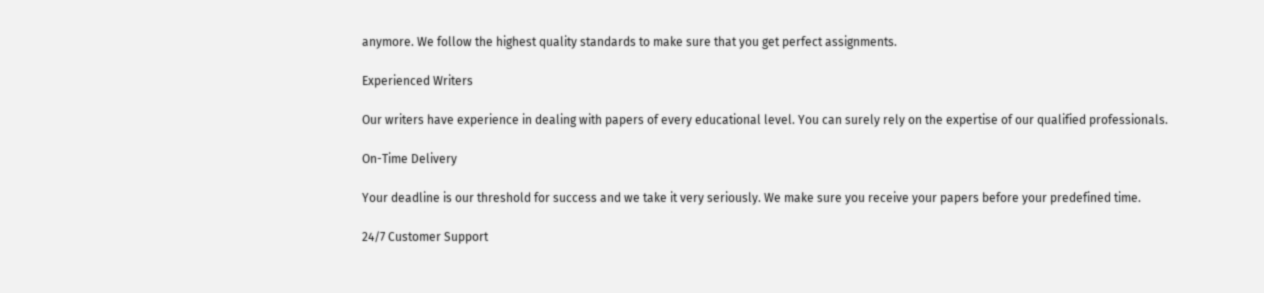anymore. We follow the highest quality standards to make sure that you get perfect assignments.

Experienced Writers

Our writers have experience in dealing with papers of every educational level. You can surely rely on the expertise of our qualified professionals.

On-Time Delivery

Your deadline is our threshold for success and we take it very seriously. We make sure you receive your papers before your predefined time.

24/7 Customer Support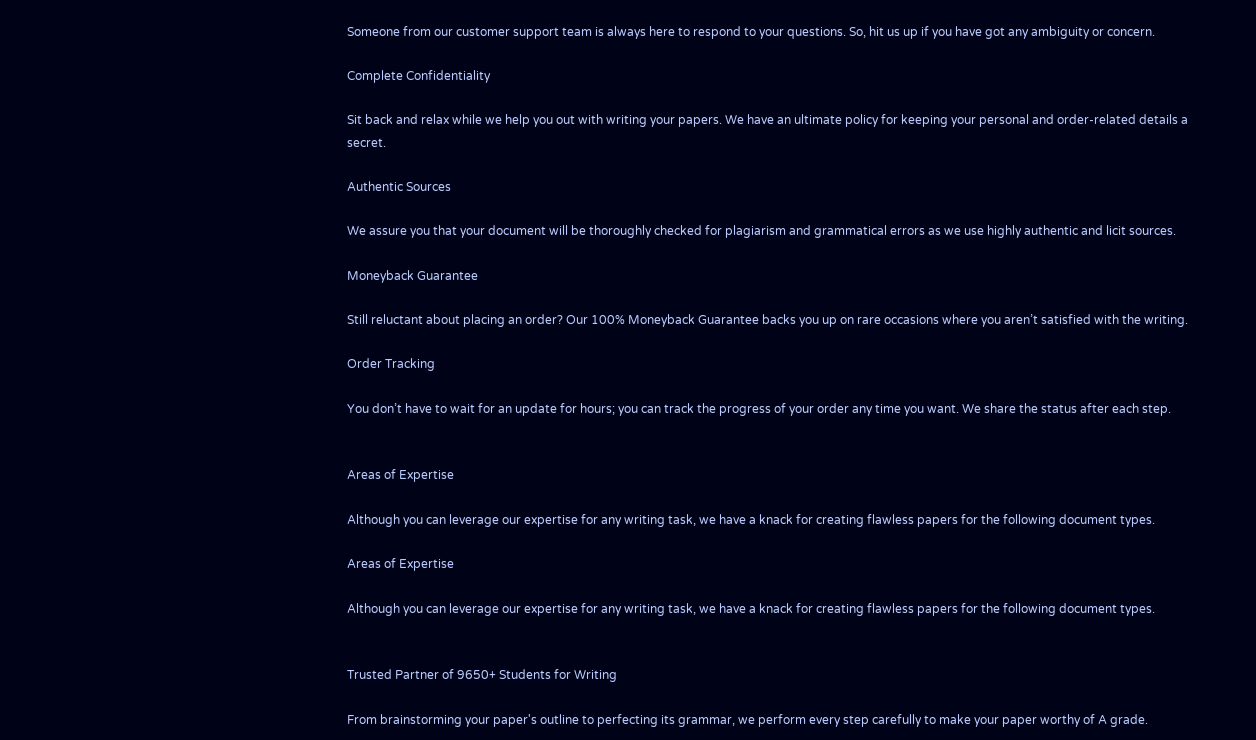Someone from our customer support team is always here to respond to your questions. So, hit us up if you have got any ambiguity or concern.

Complete Confidentiality

Sit back and relax while we help you out with writing your papers. We have an ultimate policy for keeping your personal and order-related details a secret.

Authentic Sources

We assure you that your document will be thoroughly checked for plagiarism and grammatical errors as we use highly authentic and licit sources.

Moneyback Guarantee

Still reluctant about placing an order? Our 100% Moneyback Guarantee backs you up on rare occasions where you aren’t satisfied with the writing.

Order Tracking

You don’t have to wait for an update for hours; you can track the progress of your order any time you want. We share the status after each step.


Areas of Expertise

Although you can leverage our expertise for any writing task, we have a knack for creating flawless papers for the following document types.

Areas of Expertise

Although you can leverage our expertise for any writing task, we have a knack for creating flawless papers for the following document types.


Trusted Partner of 9650+ Students for Writing

From brainstorming your paper's outline to perfecting its grammar, we perform every step carefully to make your paper worthy of A grade.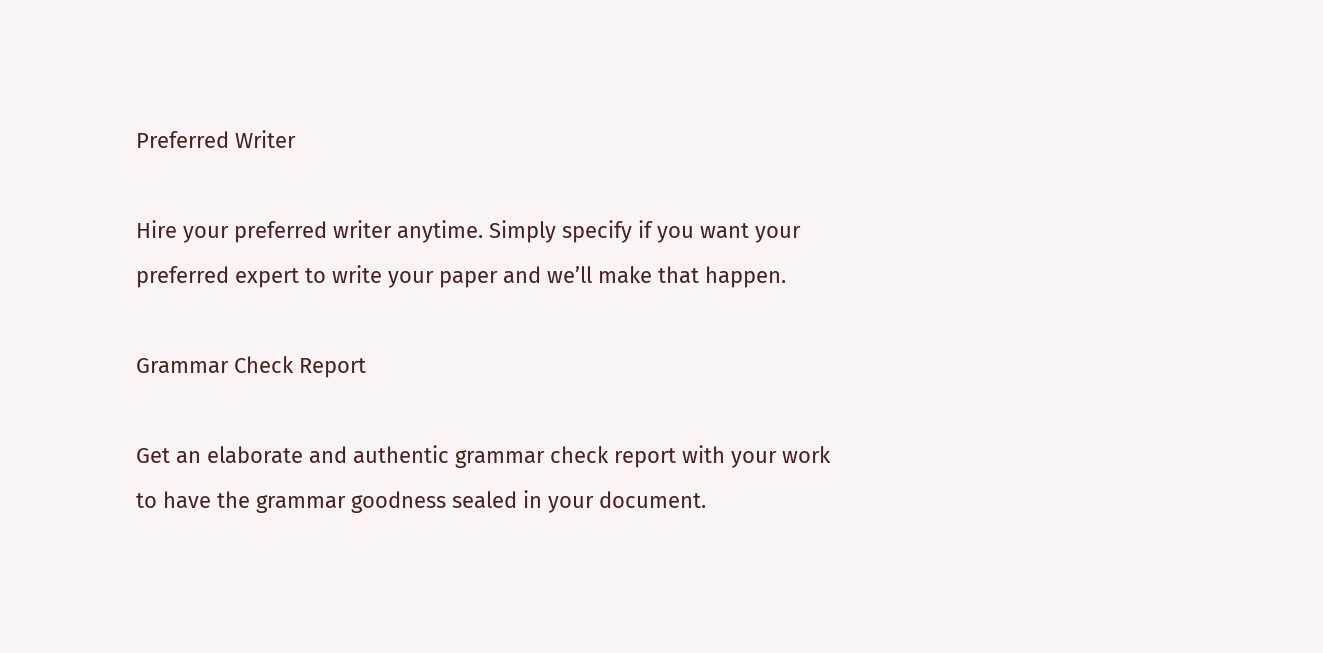Preferred Writer

Hire your preferred writer anytime. Simply specify if you want your preferred expert to write your paper and we’ll make that happen.

Grammar Check Report

Get an elaborate and authentic grammar check report with your work to have the grammar goodness sealed in your document.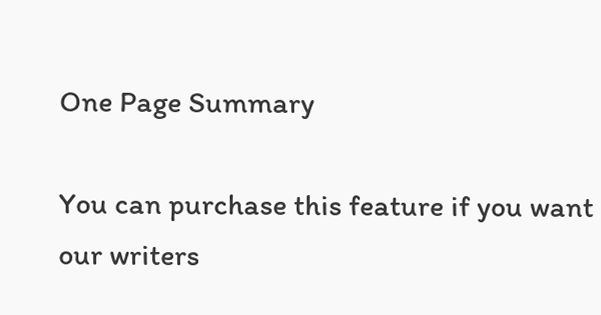One Page Summary

You can purchase this feature if you want our writers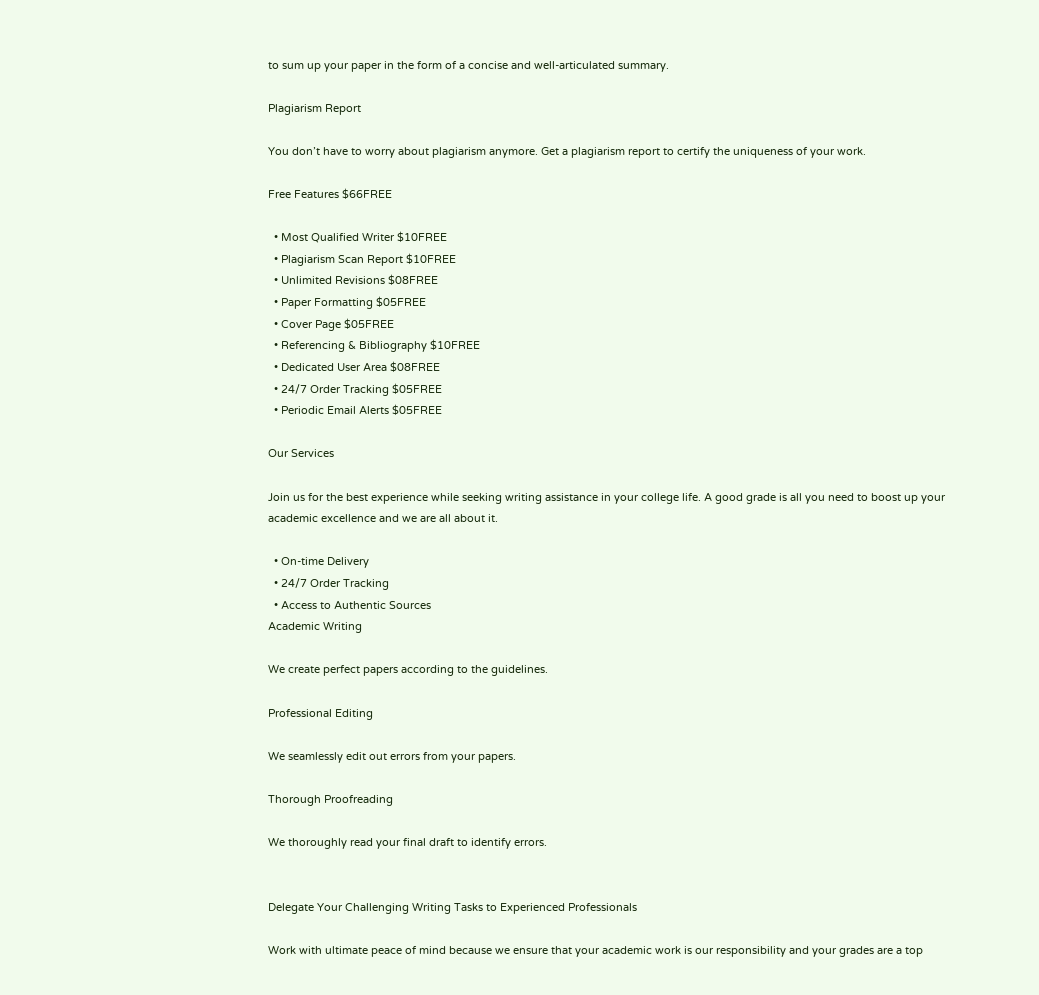to sum up your paper in the form of a concise and well-articulated summary.

Plagiarism Report

You don’t have to worry about plagiarism anymore. Get a plagiarism report to certify the uniqueness of your work.

Free Features $66FREE

  • Most Qualified Writer $10FREE
  • Plagiarism Scan Report $10FREE
  • Unlimited Revisions $08FREE
  • Paper Formatting $05FREE
  • Cover Page $05FREE
  • Referencing & Bibliography $10FREE
  • Dedicated User Area $08FREE
  • 24/7 Order Tracking $05FREE
  • Periodic Email Alerts $05FREE

Our Services

Join us for the best experience while seeking writing assistance in your college life. A good grade is all you need to boost up your academic excellence and we are all about it.

  • On-time Delivery
  • 24/7 Order Tracking
  • Access to Authentic Sources
Academic Writing

We create perfect papers according to the guidelines.

Professional Editing

We seamlessly edit out errors from your papers.

Thorough Proofreading

We thoroughly read your final draft to identify errors.


Delegate Your Challenging Writing Tasks to Experienced Professionals

Work with ultimate peace of mind because we ensure that your academic work is our responsibility and your grades are a top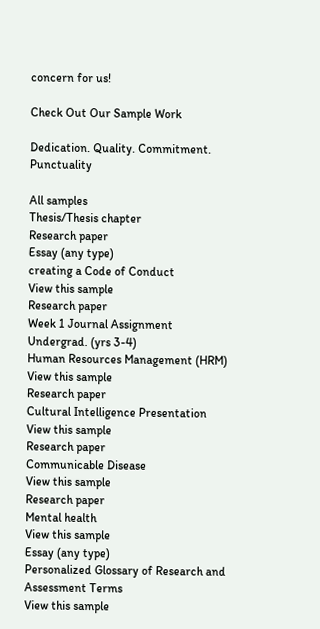concern for us!

Check Out Our Sample Work

Dedication. Quality. Commitment. Punctuality

All samples
Thesis/Thesis chapter
Research paper
Essay (any type)
creating a Code of Conduct
View this sample
Research paper
Week 1 Journal Assignment
Undergrad. (yrs 3-4)
Human Resources Management (HRM)
View this sample
Research paper
Cultural Intelligence Presentation
View this sample
Research paper
Communicable Disease
View this sample
Research paper
Mental health
View this sample
Essay (any type)
Personalized Glossary of Research and Assessment Terms
View this sample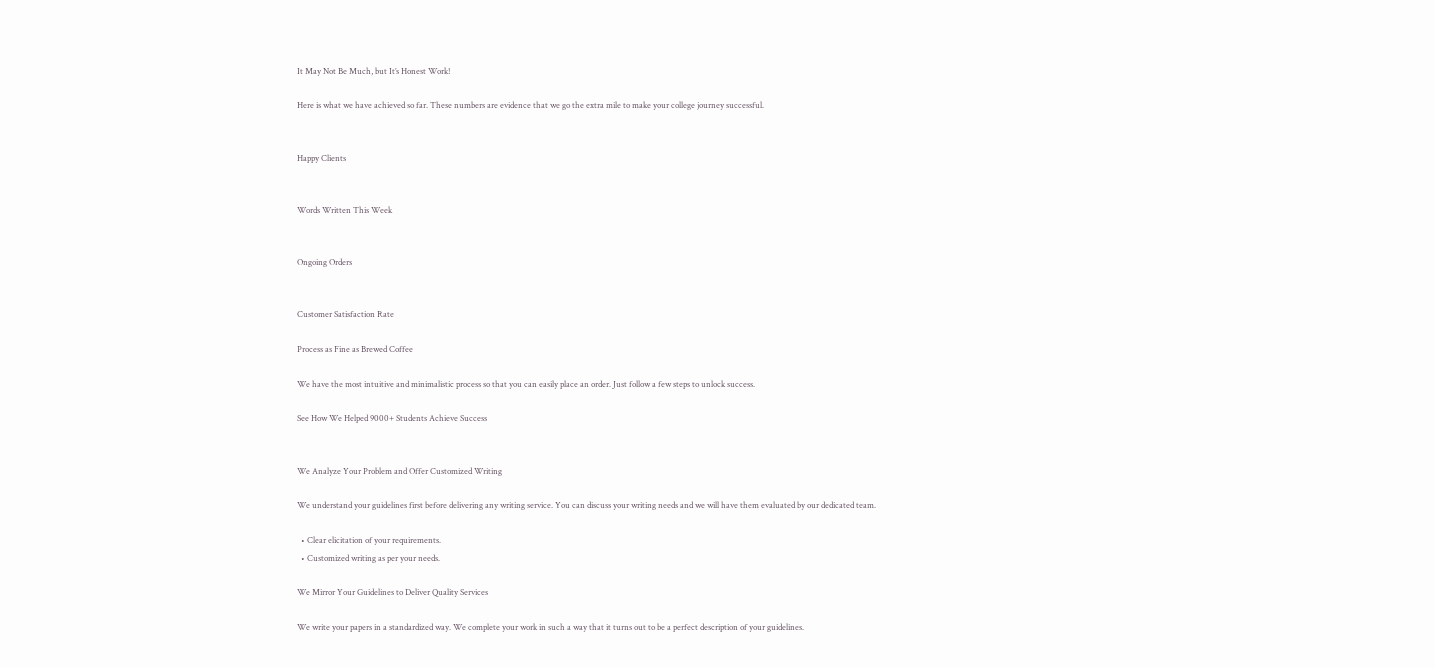It May Not Be Much, but It’s Honest Work!

Here is what we have achieved so far. These numbers are evidence that we go the extra mile to make your college journey successful.


Happy Clients


Words Written This Week


Ongoing Orders


Customer Satisfaction Rate

Process as Fine as Brewed Coffee

We have the most intuitive and minimalistic process so that you can easily place an order. Just follow a few steps to unlock success.

See How We Helped 9000+ Students Achieve Success


We Analyze Your Problem and Offer Customized Writing

We understand your guidelines first before delivering any writing service. You can discuss your writing needs and we will have them evaluated by our dedicated team.

  • Clear elicitation of your requirements.
  • Customized writing as per your needs.

We Mirror Your Guidelines to Deliver Quality Services

We write your papers in a standardized way. We complete your work in such a way that it turns out to be a perfect description of your guidelines.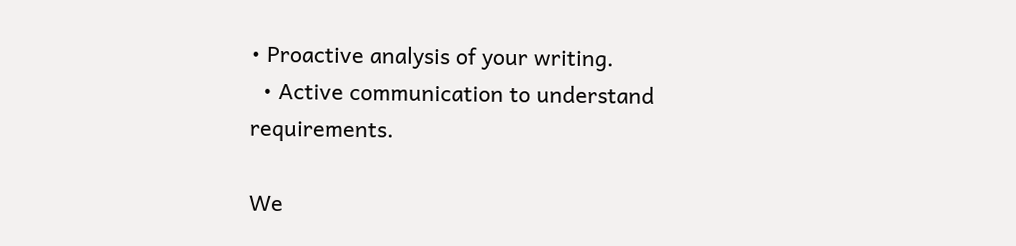• Proactive analysis of your writing.
  • Active communication to understand requirements.

We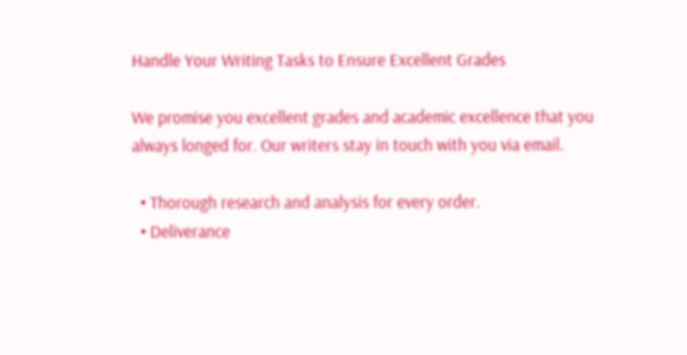Handle Your Writing Tasks to Ensure Excellent Grades

We promise you excellent grades and academic excellence that you always longed for. Our writers stay in touch with you via email.

  • Thorough research and analysis for every order.
  • Deliverance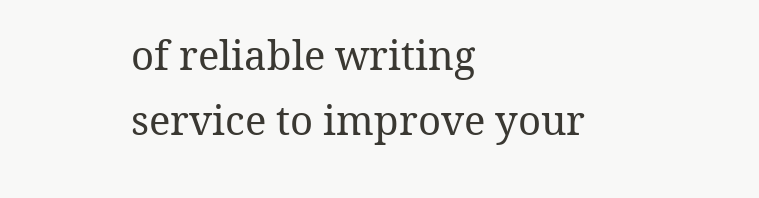of reliable writing service to improve your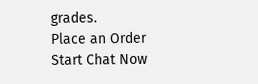grades.
Place an Order Start Chat Now